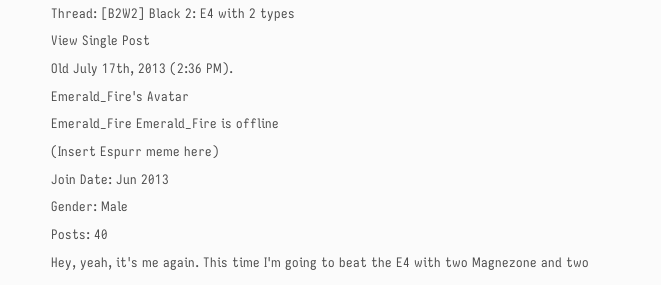Thread: [B2W2] Black 2: E4 with 2 types
View Single Post
Old July 17th, 2013 (2:36 PM).
Emerald_Fire's Avatar
Emerald_Fire Emerald_Fire is offline
(Insert Espurr meme here)
Join Date: Jun 2013
Gender: Male
Posts: 40
Hey, yeah, it's me again. This time I'm going to beat the E4 with two Magnezone and two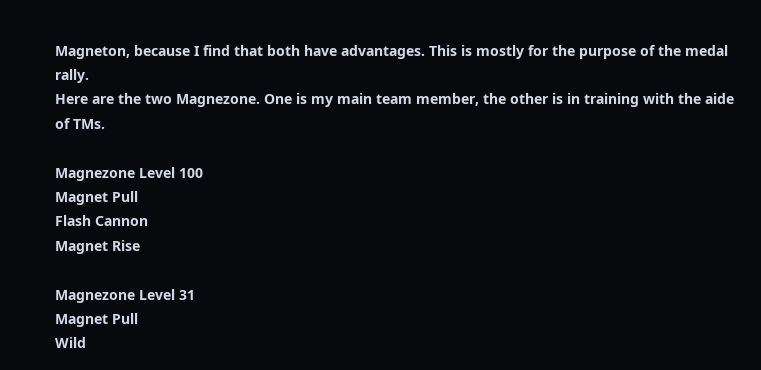Magneton, because I find that both have advantages. This is mostly for the purpose of the medal rally.
Here are the two Magnezone. One is my main team member, the other is in training with the aide of TMs.

Magnezone Level 100
Magnet Pull
Flash Cannon
Magnet Rise

Magnezone Level 31
Magnet Pull
Wild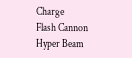Charge
Flash Cannon
Hyper Beam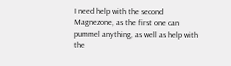I need help with the second Magnezone, as the first one can pummel anything, as well as help with the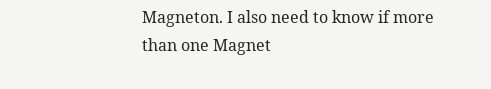Magneton. I also need to know if more than one Magnet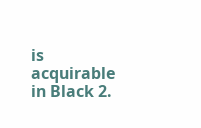is acquirable in Black 2.